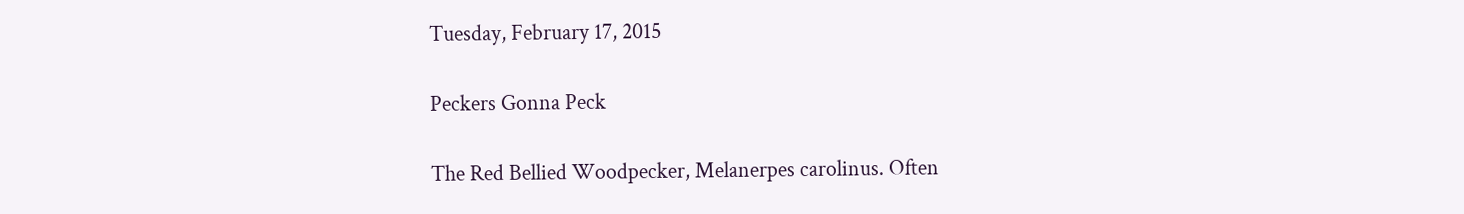Tuesday, February 17, 2015

Peckers Gonna Peck

The Red Bellied Woodpecker, Melanerpes carolinus. Often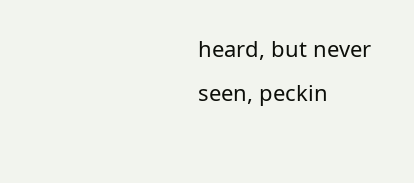heard, but never seen, peckin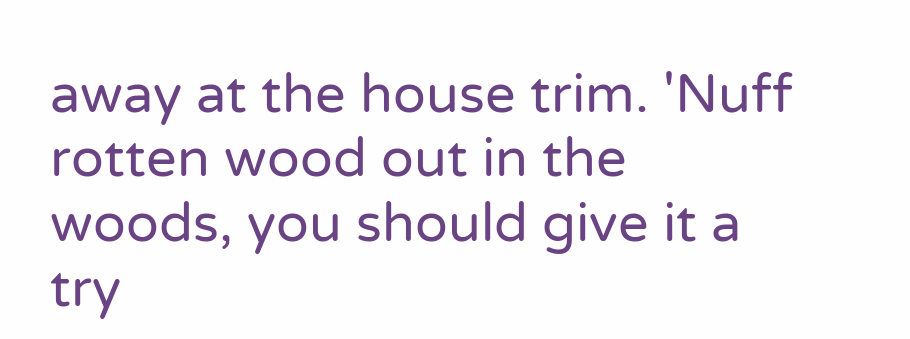away at the house trim. 'Nuff rotten wood out in the woods, you should give it a try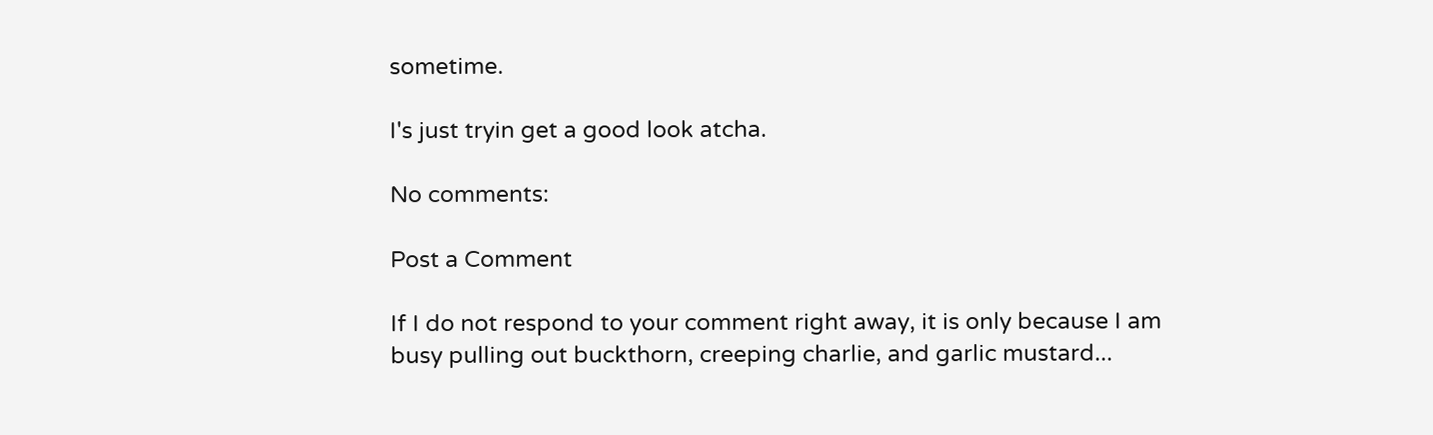sometime.

I's just tryin get a good look atcha.

No comments:

Post a Comment

If I do not respond to your comment right away, it is only because I am busy pulling out buckthorn, creeping charlie, and garlic mustard...